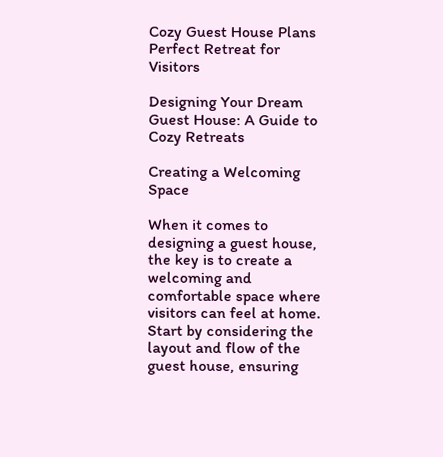Cozy Guest House Plans Perfect Retreat for Visitors

Designing Your Dream Guest House: A Guide to Cozy Retreats

Creating a Welcoming Space

When it comes to designing a guest house, the key is to create a welcoming and comfortable space where visitors can feel at home. Start by considering the layout and flow of the guest house, ensuring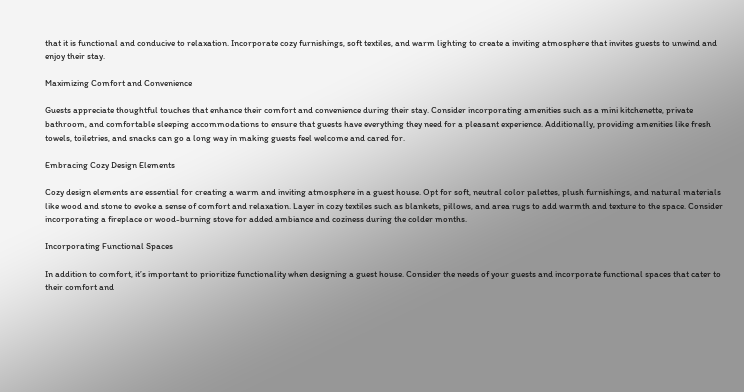that it is functional and conducive to relaxation. Incorporate cozy furnishings, soft textiles, and warm lighting to create a inviting atmosphere that invites guests to unwind and enjoy their stay.

Maximizing Comfort and Convenience

Guests appreciate thoughtful touches that enhance their comfort and convenience during their stay. Consider incorporating amenities such as a mini kitchenette, private bathroom, and comfortable sleeping accommodations to ensure that guests have everything they need for a pleasant experience. Additionally, providing amenities like fresh towels, toiletries, and snacks can go a long way in making guests feel welcome and cared for.

Embracing Cozy Design Elements

Cozy design elements are essential for creating a warm and inviting atmosphere in a guest house. Opt for soft, neutral color palettes, plush furnishings, and natural materials like wood and stone to evoke a sense of comfort and relaxation. Layer in cozy textiles such as blankets, pillows, and area rugs to add warmth and texture to the space. Consider incorporating a fireplace or wood-burning stove for added ambiance and coziness during the colder months.

Incorporating Functional Spaces

In addition to comfort, it’s important to prioritize functionality when designing a guest house. Consider the needs of your guests and incorporate functional spaces that cater to their comfort and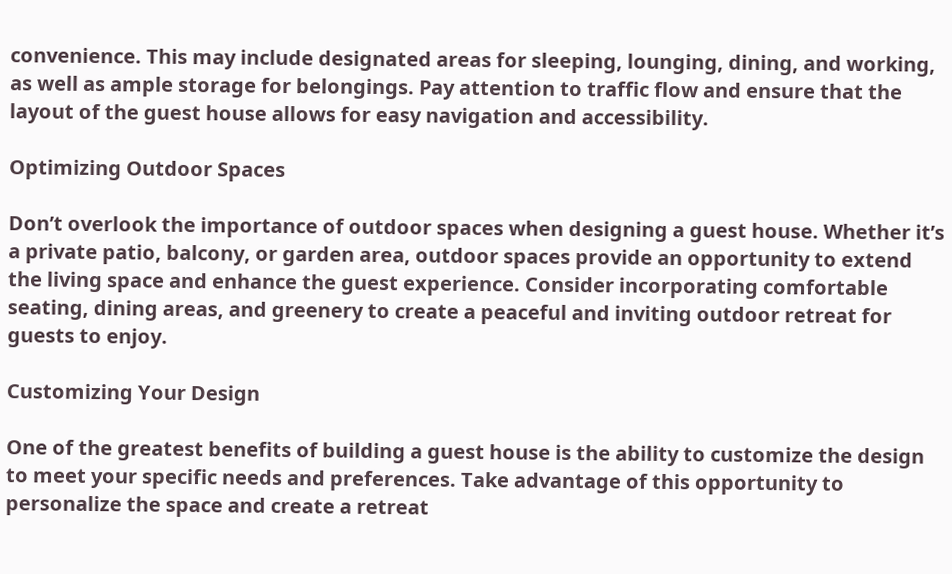convenience. This may include designated areas for sleeping, lounging, dining, and working, as well as ample storage for belongings. Pay attention to traffic flow and ensure that the layout of the guest house allows for easy navigation and accessibility.

Optimizing Outdoor Spaces

Don’t overlook the importance of outdoor spaces when designing a guest house. Whether it’s a private patio, balcony, or garden area, outdoor spaces provide an opportunity to extend the living space and enhance the guest experience. Consider incorporating comfortable seating, dining areas, and greenery to create a peaceful and inviting outdoor retreat for guests to enjoy.

Customizing Your Design

One of the greatest benefits of building a guest house is the ability to customize the design to meet your specific needs and preferences. Take advantage of this opportunity to personalize the space and create a retreat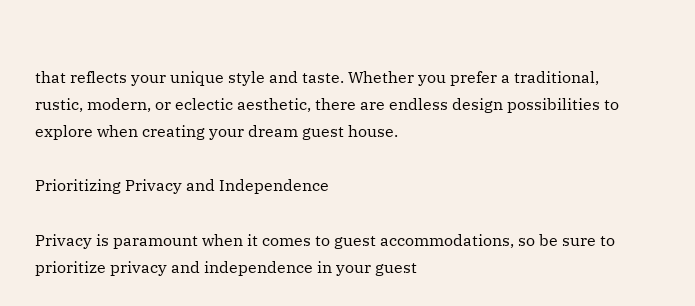that reflects your unique style and taste. Whether you prefer a traditional, rustic, modern, or eclectic aesthetic, there are endless design possibilities to explore when creating your dream guest house.

Prioritizing Privacy and Independence

Privacy is paramount when it comes to guest accommodations, so be sure to prioritize privacy and independence in your guest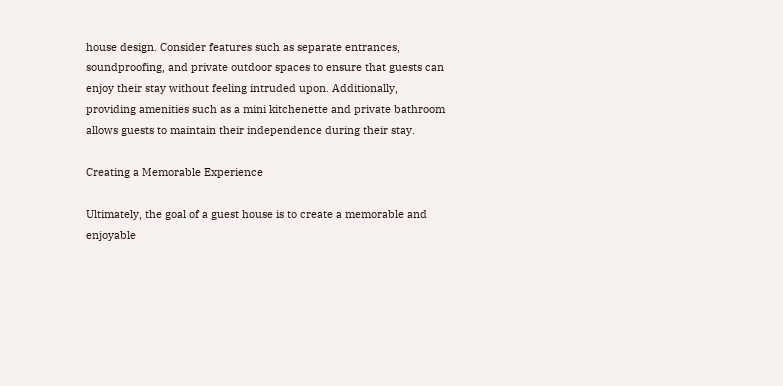house design. Consider features such as separate entrances, soundproofing, and private outdoor spaces to ensure that guests can enjoy their stay without feeling intruded upon. Additionally, providing amenities such as a mini kitchenette and private bathroom allows guests to maintain their independence during their stay.

Creating a Memorable Experience

Ultimately, the goal of a guest house is to create a memorable and enjoyable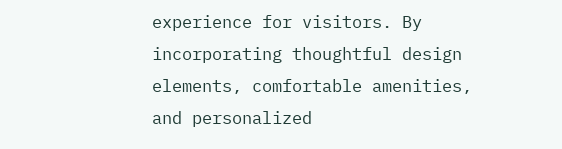experience for visitors. By incorporating thoughtful design elements, comfortable amenities, and personalized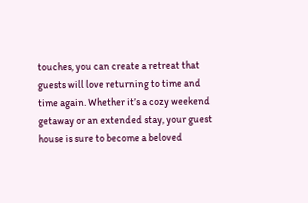touches, you can create a retreat that guests will love returning to time and time again. Whether it’s a cozy weekend getaway or an extended stay, your guest house is sure to become a beloved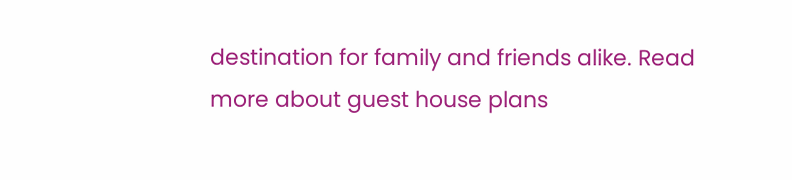destination for family and friends alike. Read more about guest house plans